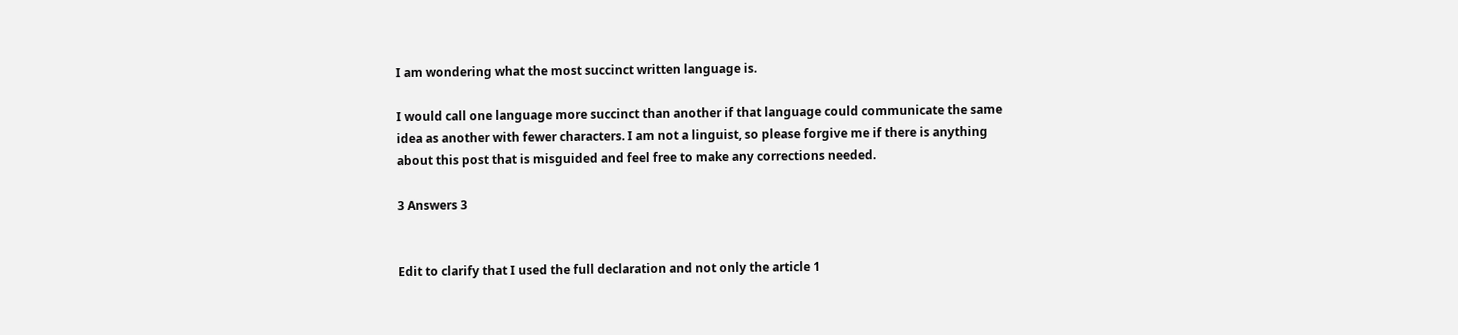I am wondering what the most succinct written language is.

I would call one language more succinct than another if that language could communicate the same idea as another with fewer characters. I am not a linguist, so please forgive me if there is anything about this post that is misguided and feel free to make any corrections needed.

3 Answers 3


Edit to clarify that I used the full declaration and not only the article 1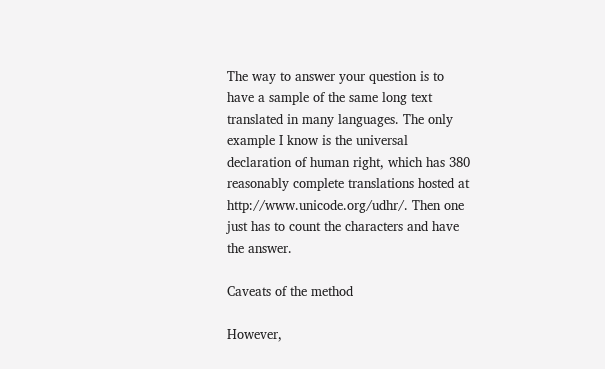The way to answer your question is to have a sample of the same long text translated in many languages. The only example I know is the universal declaration of human right, which has 380 reasonably complete translations hosted at http://www.unicode.org/udhr/. Then one just has to count the characters and have the answer.

Caveats of the method

However,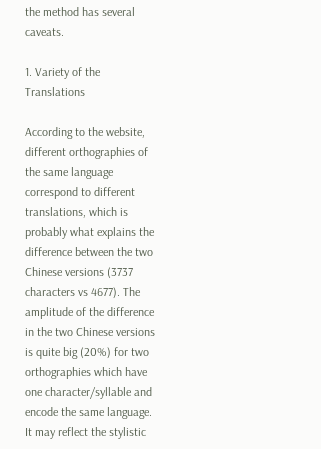the method has several caveats.

1. Variety of the Translations

According to the website, different orthographies of the same language correspond to different translations, which is probably what explains the difference between the two Chinese versions (3737 characters vs 4677). The amplitude of the difference in the two Chinese versions is quite big (20%) for two orthographies which have one character/syllable and encode the same language. It may reflect the stylistic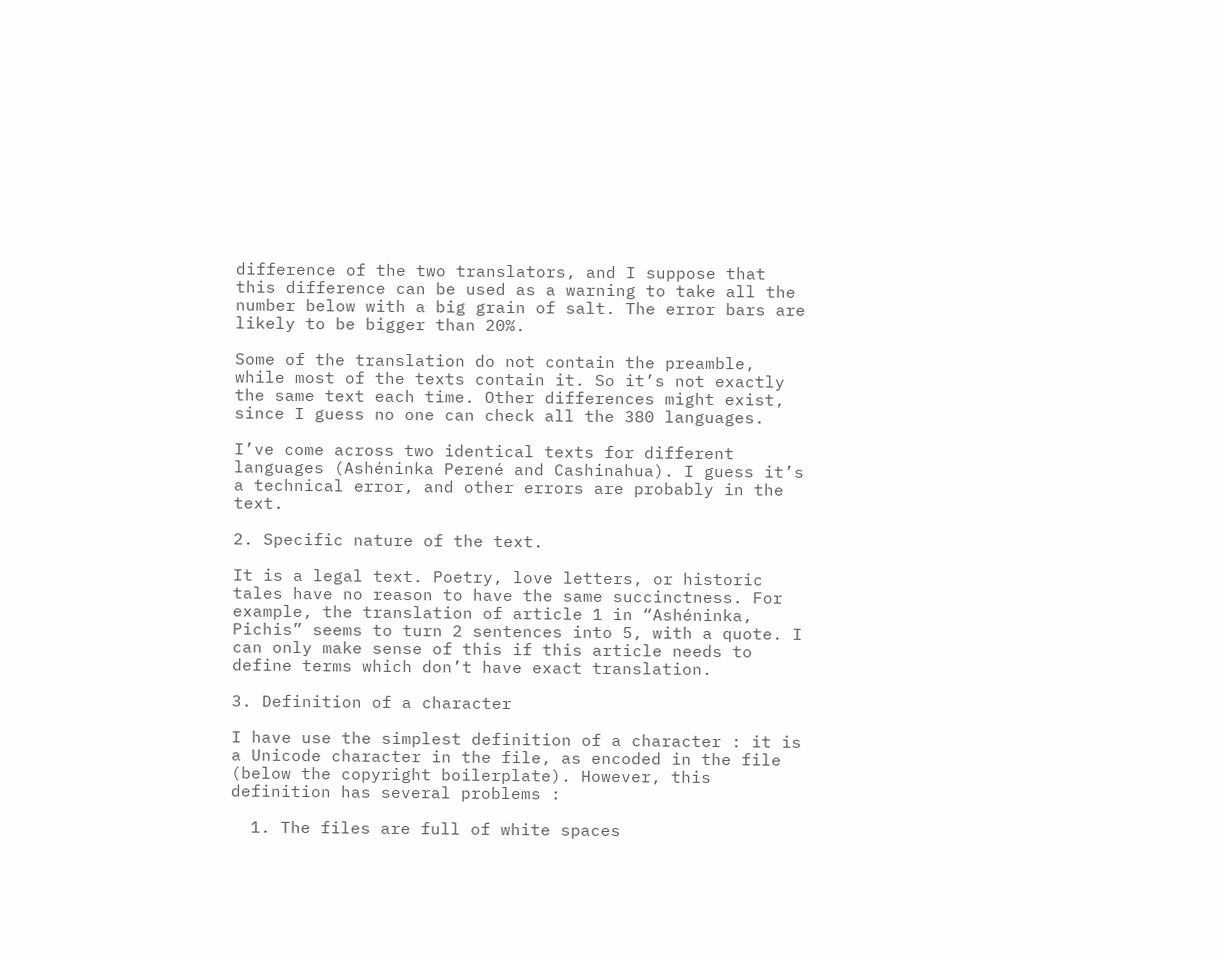difference of the two translators, and I suppose that this difference can be used as a warning to take all the number below with a big grain of salt. The error bars are likely to be bigger than 20%.

Some of the translation do not contain the preamble, while most of the texts contain it. So it’s not exactly the same text each time. Other differences might exist, since I guess no one can check all the 380 languages.

I’ve come across two identical texts for different languages (Ashéninka Perené and Cashinahua). I guess it’s a technical error, and other errors are probably in the text.

2. Specific nature of the text.

It is a legal text. Poetry, love letters, or historic tales have no reason to have the same succinctness. For example, the translation of article 1 in “Ashéninka, Pichis” seems to turn 2 sentences into 5, with a quote. I can only make sense of this if this article needs to define terms which don’t have exact translation.

3. Definition of a character

I have use the simplest definition of a character : it is a Unicode character in the file, as encoded in the file (below the copyright boilerplate). However, this definition has several problems :

  1. The files are full of white spaces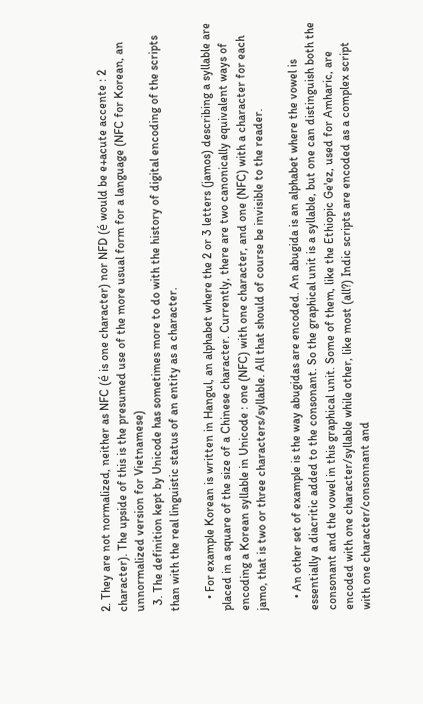2. They are not normalized, neither as NFC (é is one character) nor NFD (é would be e+acute accente : 2 character). The upside of this is the presumed use of the more usual form for a language (NFC for Korean, an unnormalized version for Vietnamese)
  3. The definition kept by Unicode has sometimes more to do with the history of digital encoding of the scripts than with the real linguistic status of an entity as a character.

    • For example Korean is written in Hangul, an alphabet where the 2 or 3 letters (jamos) describing a syllable are placed in a square of the size of a Chinese character. Currently, there are two canonically equivalent ways of encoding a Korean syllable in Unicode : one (NFC) with one character, and one (NFC) with a character for each jamo, that is two or three characters/syllable. All that should of course be invisible to the reader.

    • An other set of example is the way abugidas are encoded. An abugida is an alphabet where the vowel is essentially a diacritic added to the consonant. So the graphical unit is a syllable, but one can distinguish both the consonant and the vowel in this graphical unit. Some of them, like the Ethiopic Ge'ez, used for Amharic, are encoded with one character/syllable while other, like most (all?) Indic scripts are encoded as a complex script with one character/consonnant and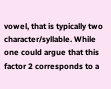vowel, that is typically two character/syllable. While one could argue that this factor 2 corresponds to a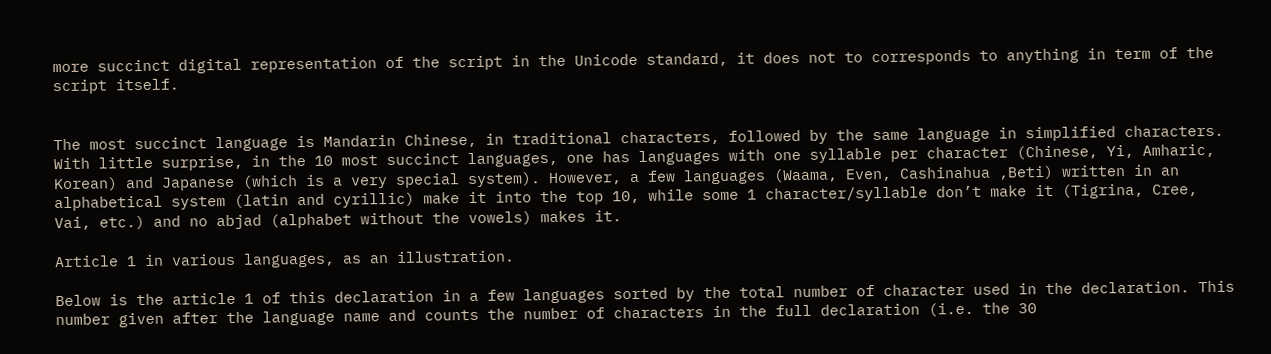more succinct digital representation of the script in the Unicode standard, it does not to corresponds to anything in term of the script itself.


The most succinct language is Mandarin Chinese, in traditional characters, followed by the same language in simplified characters. With little surprise, in the 10 most succinct languages, one has languages with one syllable per character (Chinese, Yi, Amharic, Korean) and Japanese (which is a very special system). However, a few languages (Waama, Even, Cashinahua ,Beti) written in an alphabetical system (latin and cyrillic) make it into the top 10, while some 1 character/syllable don’t make it (Tigrina, Cree, Vai, etc.) and no abjad (alphabet without the vowels) makes it.

Article 1 in various languages, as an illustration.

Below is the article 1 of this declaration in a few languages sorted by the total number of character used in the declaration. This number given after the language name and counts the number of characters in the full declaration (i.e. the 30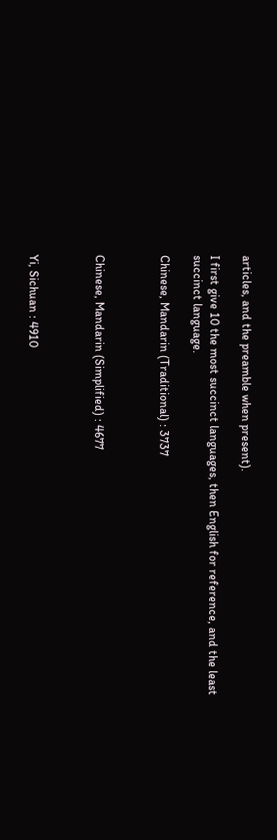articles, and the preamble when present).

I first give 10 the most succinct languages, then English for reference, and the least succinct language.

Chinese, Mandarin (Traditional) : 3737



Chinese, Mandarin (Simplified) : 4677



Yi, Sichuan : 4910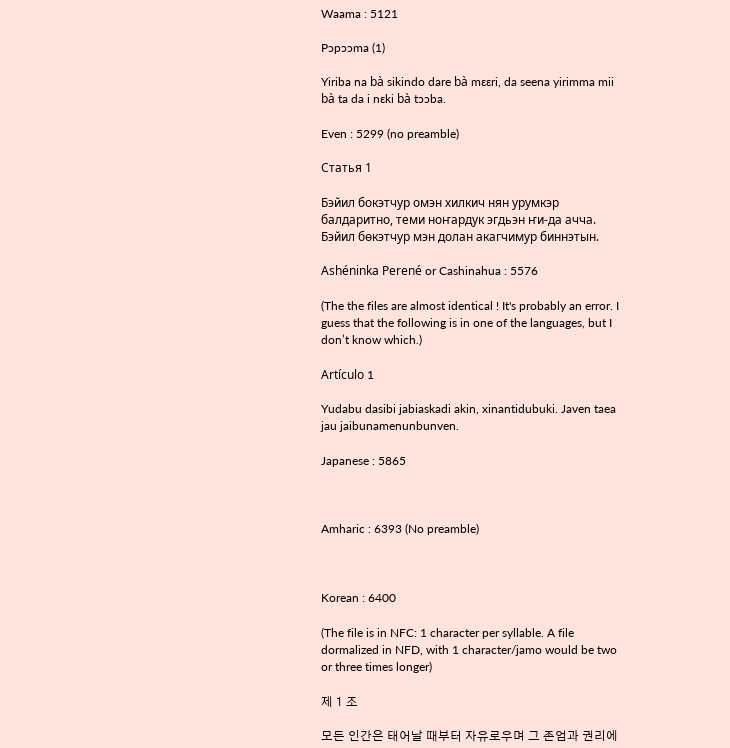Waama : 5121

Pɔpɔɔma (1)

Yiriba na bà sikindo dare bà mɛɛri, da seena yirimma mii bà ta da i nɛki bà tɔɔba.

Even : 5299 (no preamble)

Статья 1

Бэйил бокэтчур омэн хилкич нян урумкэр балдаритно, теми ноҥардук эгдьэн ҥи‐да ачча. Бэйил бөкэтчур мэн долан акагчимур биннэтын.

Ashéninka Perené or Cashinahua : 5576

(The the files are almost identical ! It's probably an error. I guess that the following is in one of the languages, but I don’t know which.)

Artículo 1

Yudabu dasibi jabiaskadi akin, xinantidubuki. Javen taea jau jaibunamenunbunven.

Japanese : 5865



Amharic : 6393 (No preamble)



Korean : 6400

(The file is in NFC: 1 character per syllable. A file dormalized in NFD, with 1 character/jamo would be two or three times longer)

제 1 조

모든 인간은 태어날 때부터 자유로우며 그 존엄과 권리에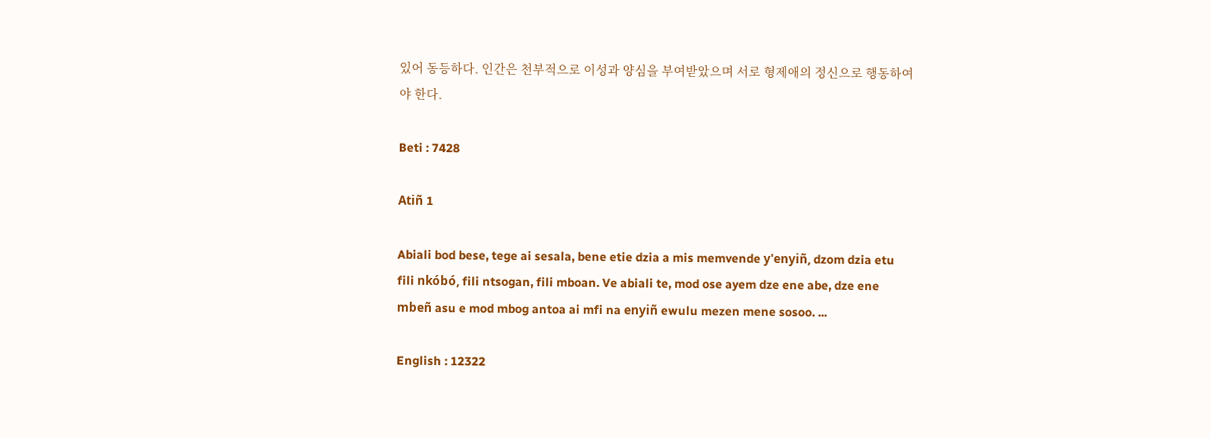있어 동등하다. 인간은 천부적으로 이성과 양심을 부여받았으며 서로 형제애의 정신으로 행동하여야 한다.

Beti : 7428

Atiñ 1

Abiali bod bese, tege ai sesala, bene etie dzia a mis memvende y'enyiñ, dzom dzia etu fili nkóbó, fili ntsogan, fili mboan. Ve abiali te, mod ose ayem dze ene abe, dze ene mbeñ asu e mod mbog antoa ai mfi na enyiñ ewulu mezen mene sosoo. ...

English : 12322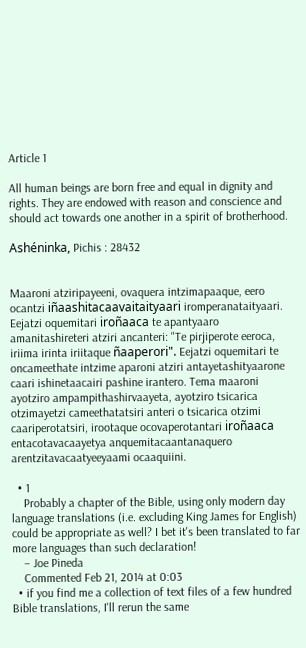Article 1

All human beings are born free and equal in dignity and rights. They are endowed with reason and conscience and should act towards one another in a spirit of brotherhood.

Ashéninka, Pichis : 28432


Maaroni atziripayeeni, ovaquera intzimapaaque, eero ocantzi iñaashitacaavaitaityaari iromperanataityaari. Eejatzi oquemitari iroñaaca te apantyaaro amanitashireteri atziri ancanteri: "Te pirjiperote eeroca, iriima irinta iriitaque ñaaperori". Eejatzi oquemitari te oncameethate intzime aparoni atziri antayetashityaarone caari ishinetaacairi pashine irantero. Tema maaroni ayotziro ampampithashirvaayeta, ayotziro tsicarica otzimayetzi cameethatatsiri anteri o tsicarica otzimi caariperotatsiri, irootaque ocovaperotantari iroñaaca entacotavacaayetya anquemitacaantanaquero arentzitavacaatyeeyaami ocaaquiini.

  • 1
    Probably a chapter of the Bible, using only modern day language translations (i.e. excluding King James for English) could be appropriate as well? I bet it's been translated to far more languages than such declaration!
    – Joe Pineda
    Commented Feb 21, 2014 at 0:03
  • if you find me a collection of text files of a few hundred Bible translations, I'll rerun the same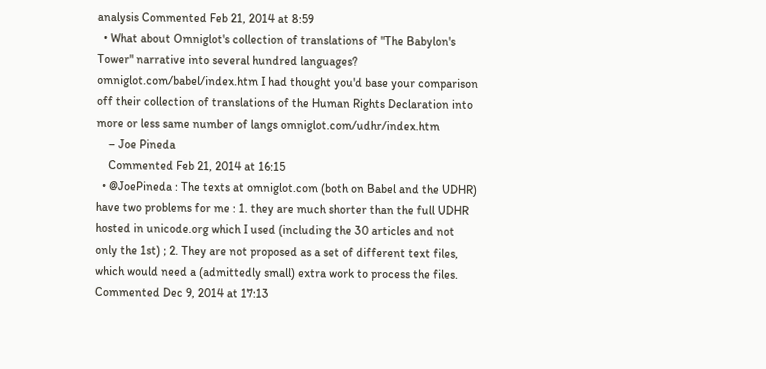analysis Commented Feb 21, 2014 at 8:59
  • What about Omniglot's collection of translations of "The Babylon's Tower" narrative into several hundred languages? omniglot.com/babel/index.htm I had thought you'd base your comparison off their collection of translations of the Human Rights Declaration into more or less same number of langs omniglot.com/udhr/index.htm
    – Joe Pineda
    Commented Feb 21, 2014 at 16:15
  • @JoePineda : The texts at omniglot.com (both on Babel and the UDHR) have two problems for me : 1. they are much shorter than the full UDHR hosted in unicode.org which I used (including the 30 articles and not only the 1st) ; 2. They are not proposed as a set of different text files, which would need a (admittedly small) extra work to process the files. Commented Dec 9, 2014 at 17:13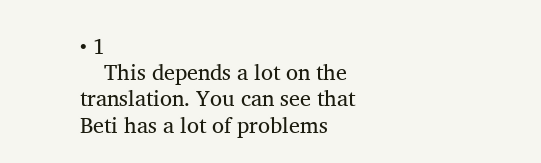• 1
    This depends a lot on the translation. You can see that Beti has a lot of problems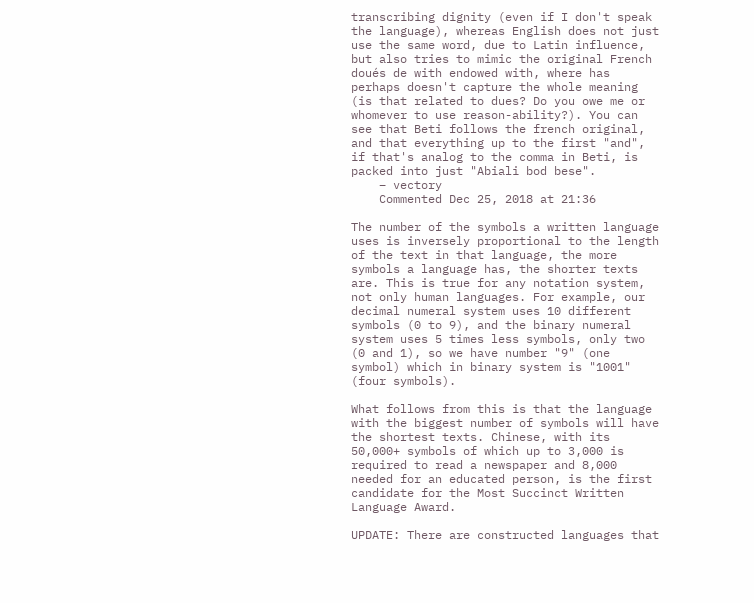transcribing dignity (even if I don't speak the language), whereas English does not just use the same word, due to Latin influence, but also tries to mimic the original French doués de with endowed with, where has perhaps doesn't capture the whole meaning (is that related to dues? Do you owe me or whomever to use reason-ability?). You can see that Beti follows the french original, and that everything up to the first "and", if that's analog to the comma in Beti, is packed into just "Abiali bod bese".
    – vectory
    Commented Dec 25, 2018 at 21:36

The number of the symbols a written language uses is inversely proportional to the length of the text in that language, the more symbols a language has, the shorter texts are. This is true for any notation system, not only human languages. For example, our decimal numeral system uses 10 different symbols (0 to 9), and the binary numeral system uses 5 times less symbols, only two (0 and 1), so we have number "9" (one symbol) which in binary system is "1001" (four symbols).

What follows from this is that the language with the biggest number of symbols will have the shortest texts. Chinese, with its 50,000+ symbols of which up to 3,000 is required to read a newspaper and 8,000 needed for an educated person, is the first candidate for the Most Succinct Written Language Award.

UPDATE: There are constructed languages that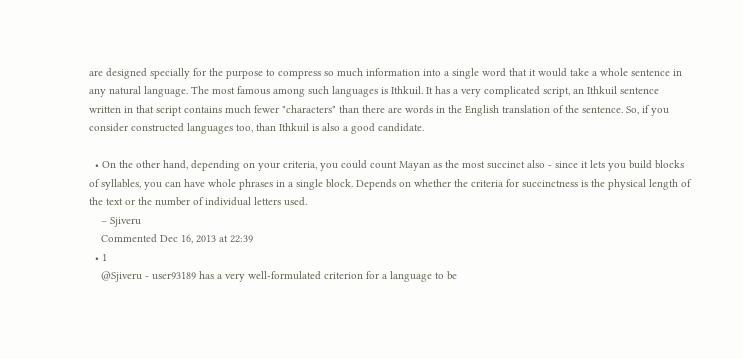are designed specially for the purpose to compress so much information into a single word that it would take a whole sentence in any natural language. The most famous among such languages is Ithkuil. It has a very complicated script, an Ithkuil sentence written in that script contains much fewer "characters" than there are words in the English translation of the sentence. So, if you consider constructed languages too, than Ithkuil is also a good candidate.

  • On the other hand, depending on your criteria, you could count Mayan as the most succinct also - since it lets you build blocks of syllables, you can have whole phrases in a single block. Depends on whether the criteria for succinctness is the physical length of the text or the number of individual letters used.
    – Sjiveru
    Commented Dec 16, 2013 at 22:39
  • 1
    @Sjiveru - user93189 has a very well-formulated criterion for a language to be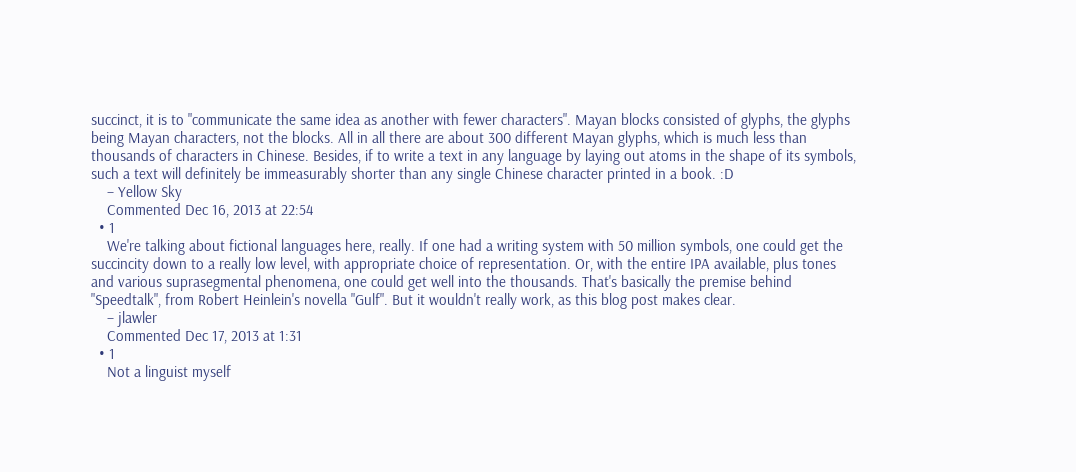succinct, it is to "communicate the same idea as another with fewer characters". Mayan blocks consisted of glyphs, the glyphs being Mayan characters, not the blocks. All in all there are about 300 different Mayan glyphs, which is much less than thousands of characters in Chinese. Besides, if to write a text in any language by laying out atoms in the shape of its symbols, such a text will definitely be immeasurably shorter than any single Chinese character printed in a book. :D
    – Yellow Sky
    Commented Dec 16, 2013 at 22:54
  • 1
    We're talking about fictional languages here, really. If one had a writing system with 50 million symbols, one could get the succincity down to a really low level, with appropriate choice of representation. Or, with the entire IPA available, plus tones and various suprasegmental phenomena, one could get well into the thousands. That's basically the premise behind "Speedtalk", from Robert Heinlein's novella "Gulf". But it wouldn't really work, as this blog post makes clear.
    – jlawler
    Commented Dec 17, 2013 at 1:31
  • 1
    Not a linguist myself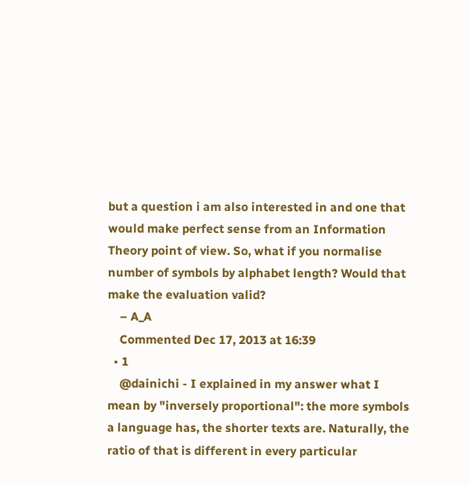but a question i am also interested in and one that would make perfect sense from an Information Theory point of view. So, what if you normalise number of symbols by alphabet length? Would that make the evaluation valid?
    – A_A
    Commented Dec 17, 2013 at 16:39
  • 1
    @dainichi - I explained in my answer what I mean by "inversely proportional": the more symbols a language has, the shorter texts are. Naturally, the ratio of that is different in every particular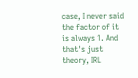case, I never said the factor of it is always 1. And that's just theory, IRL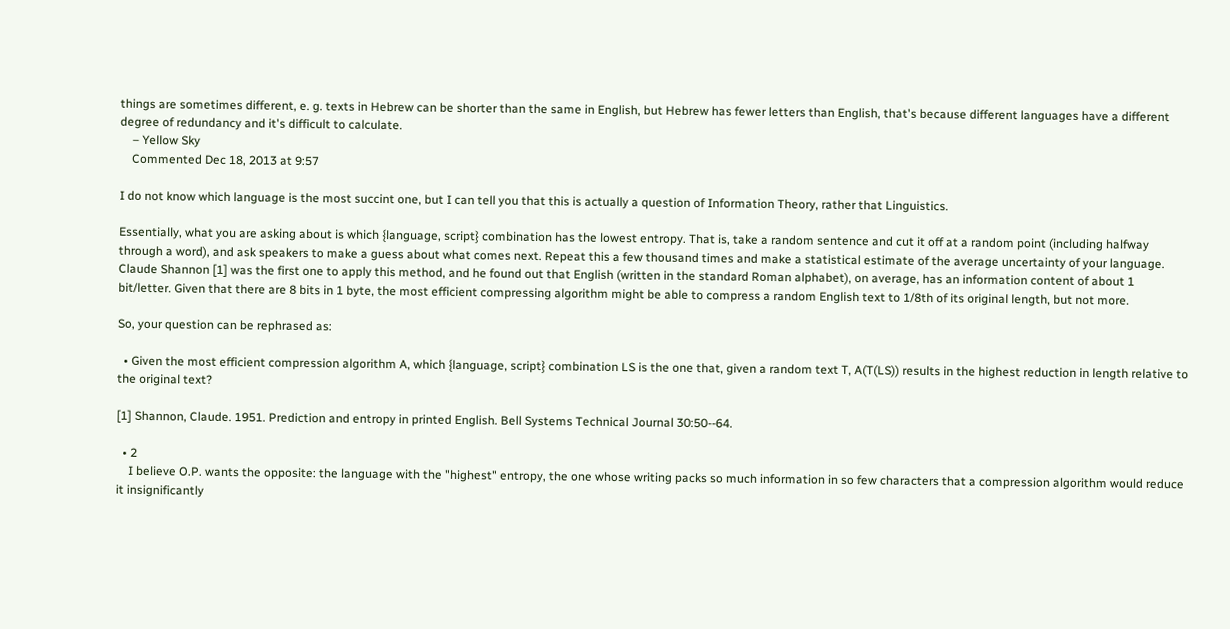things are sometimes different, e. g. texts in Hebrew can be shorter than the same in English, but Hebrew has fewer letters than English, that's because different languages have a different degree of redundancy and it's difficult to calculate.
    – Yellow Sky
    Commented Dec 18, 2013 at 9:57

I do not know which language is the most succint one, but I can tell you that this is actually a question of Information Theory, rather that Linguistics.

Essentially, what you are asking about is which {language, script} combination has the lowest entropy. That is, take a random sentence and cut it off at a random point (including halfway through a word), and ask speakers to make a guess about what comes next. Repeat this a few thousand times and make a statistical estimate of the average uncertainty of your language. Claude Shannon [1] was the first one to apply this method, and he found out that English (written in the standard Roman alphabet), on average, has an information content of about 1 bit/letter. Given that there are 8 bits in 1 byte, the most efficient compressing algorithm might be able to compress a random English text to 1/8th of its original length, but not more.

So, your question can be rephrased as:

  • Given the most efficient compression algorithm A, which {language, script} combination LS is the one that, given a random text T, A(T(LS)) results in the highest reduction in length relative to the original text?

[1] Shannon, Claude. 1951. Prediction and entropy in printed English. Bell Systems Technical Journal 30:50--64.

  • 2
    I believe O.P. wants the opposite: the language with the "highest" entropy, the one whose writing packs so much information in so few characters that a compression algorithm would reduce it insignificantly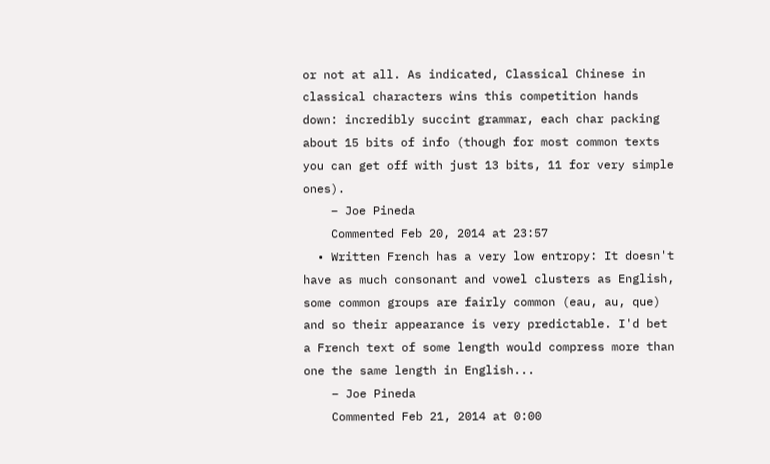or not at all. As indicated, Classical Chinese in classical characters wins this competition hands down: incredibly succint grammar, each char packing about 15 bits of info (though for most common texts you can get off with just 13 bits, 11 for very simple ones).
    – Joe Pineda
    Commented Feb 20, 2014 at 23:57
  • Written French has a very low entropy: It doesn't have as much consonant and vowel clusters as English, some common groups are fairly common (eau, au, que) and so their appearance is very predictable. I'd bet a French text of some length would compress more than one the same length in English...
    – Joe Pineda
    Commented Feb 21, 2014 at 0:00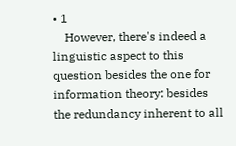• 1
    However, there's indeed a linguistic aspect to this question besides the one for information theory: besides the redundancy inherent to all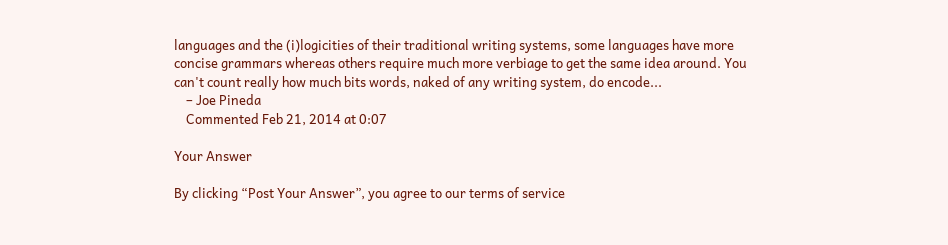languages and the (i)logicities of their traditional writing systems, some languages have more concise grammars whereas others require much more verbiage to get the same idea around. You can't count really how much bits words, naked of any writing system, do encode...
    – Joe Pineda
    Commented Feb 21, 2014 at 0:07

Your Answer

By clicking “Post Your Answer”, you agree to our terms of service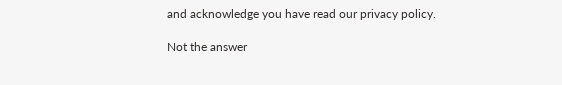and acknowledge you have read our privacy policy.

Not the answer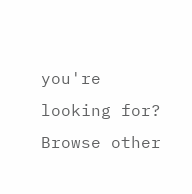you're looking for? Browse other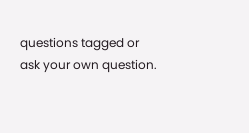questions tagged or ask your own question.